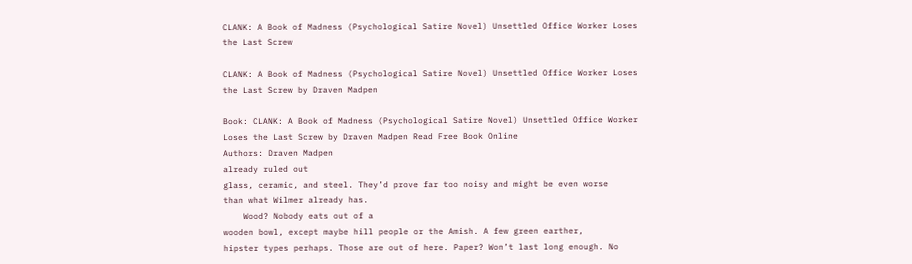CLANK: A Book of Madness (Psychological Satire Novel) Unsettled Office Worker Loses the Last Screw

CLANK: A Book of Madness (Psychological Satire Novel) Unsettled Office Worker Loses the Last Screw by Draven Madpen

Book: CLANK: A Book of Madness (Psychological Satire Novel) Unsettled Office Worker Loses the Last Screw by Draven Madpen Read Free Book Online
Authors: Draven Madpen
already ruled out
glass, ceramic, and steel. They’d prove far too noisy and might be even worse
than what Wilmer already has.
    Wood? Nobody eats out of a
wooden bowl, except maybe hill people or the Amish. A few green earther,
hipster types perhaps. Those are out of here. Paper? Won’t last long enough. No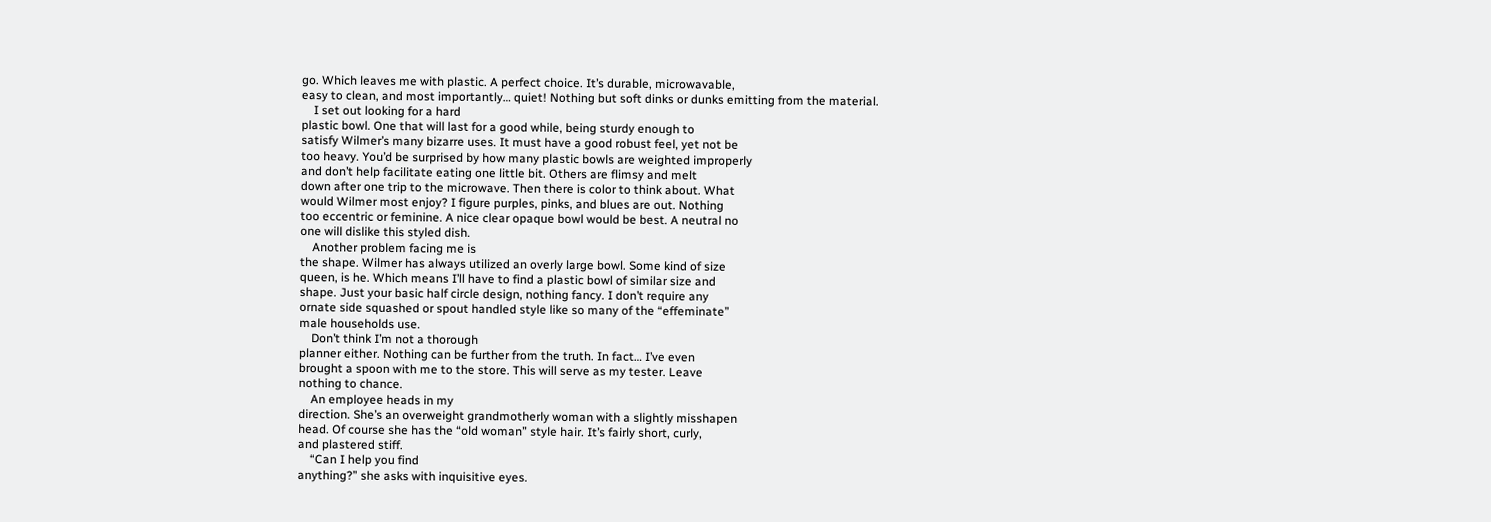go. Which leaves me with plastic. A perfect choice. It’s durable, microwavable,
easy to clean, and most importantly… quiet! Nothing but soft dinks or dunks emitting from the material.
    I set out looking for a hard
plastic bowl. One that will last for a good while, being sturdy enough to
satisfy Wilmer’s many bizarre uses. It must have a good robust feel, yet not be
too heavy. You’d be surprised by how many plastic bowls are weighted improperly
and don’t help facilitate eating one little bit. Others are flimsy and melt
down after one trip to the microwave. Then there is color to think about. What
would Wilmer most enjoy? I figure purples, pinks, and blues are out. Nothing
too eccentric or feminine. A nice clear opaque bowl would be best. A neutral no
one will dislike this styled dish.
    Another problem facing me is
the shape. Wilmer has always utilized an overly large bowl. Some kind of size
queen, is he. Which means I’ll have to find a plastic bowl of similar size and
shape. Just your basic half circle design, nothing fancy. I don’t require any
ornate side squashed or spout handled style like so many of the “effeminate”
male households use.
    Don’t think I’m not a thorough
planner either. Nothing can be further from the truth. In fact… I’ve even
brought a spoon with me to the store. This will serve as my tester. Leave
nothing to chance.
    An employee heads in my
direction. She’s an overweight grandmotherly woman with a slightly misshapen
head. Of course she has the “old woman” style hair. It’s fairly short, curly,
and plastered stiff.
    “Can I help you find
anything?” she asks with inquisitive eyes.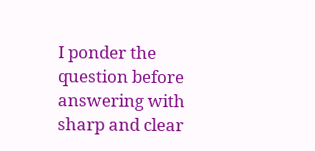I ponder the question before
answering with sharp and clear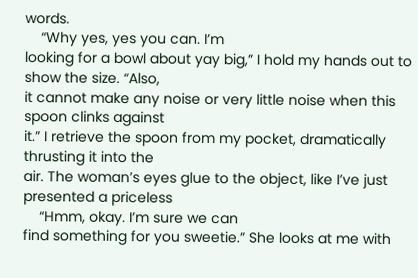words.
    “Why yes, yes you can. I’m
looking for a bowl about yay big,” I hold my hands out to show the size. “Also,
it cannot make any noise or very little noise when this spoon clinks against
it.” I retrieve the spoon from my pocket, dramatically thrusting it into the
air. The woman’s eyes glue to the object, like I’ve just presented a priceless
    “Hmm, okay. I’m sure we can
find something for you sweetie.” She looks at me with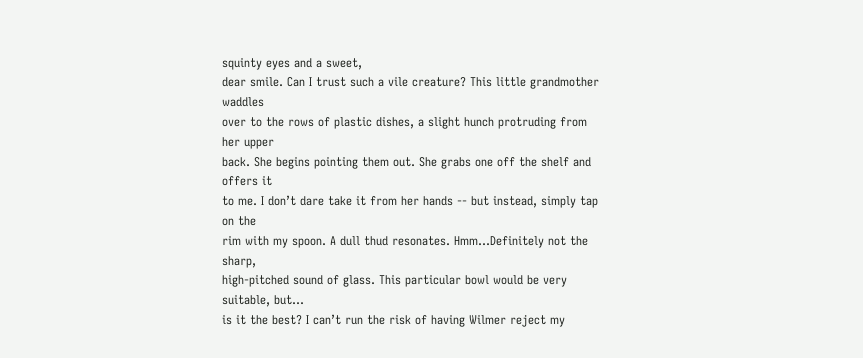squinty eyes and a sweet,
dear smile. Can I trust such a vile creature? This little grandmother waddles
over to the rows of plastic dishes, a slight hunch protruding from her upper
back. She begins pointing them out. She grabs one off the shelf and offers it
to me. I don’t dare take it from her hands -- but instead, simply tap on the
rim with my spoon. A dull thud resonates. Hmm…Definitely not the sharp,
high-pitched sound of glass. This particular bowl would be very suitable, but…
is it the best? I can’t run the risk of having Wilmer reject my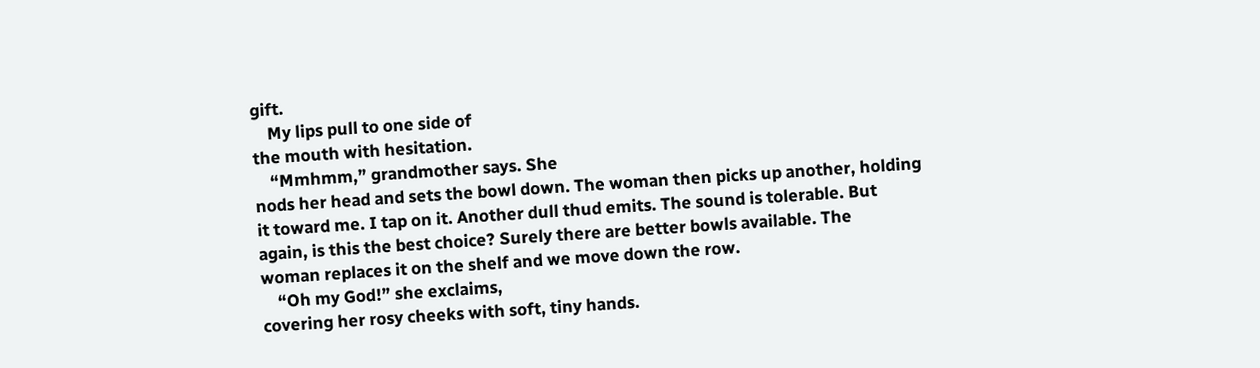gift.
    My lips pull to one side of
the mouth with hesitation.
    “Mmhmm,” grandmother says. She
nods her head and sets the bowl down. The woman then picks up another, holding
it toward me. I tap on it. Another dull thud emits. The sound is tolerable. But
again, is this the best choice? Surely there are better bowls available. The
woman replaces it on the shelf and we move down the row.
    “Oh my God!” she exclaims,
covering her rosy cheeks with soft, tiny hands.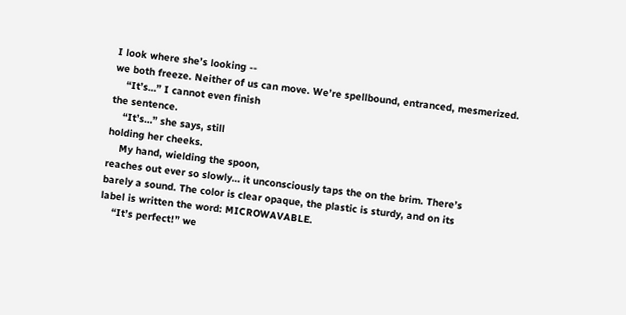I look where she’s looking --
we both freeze. Neither of us can move. We’re spellbound, entranced, mesmerized.
    “It’s…” I cannot even finish
the sentence.
    “It’s…” she says, still
holding her cheeks.
    My hand, wielding the spoon,
reaches out ever so slowly… it unconsciously taps the on the brim. There’s
barely a sound. The color is clear opaque, the plastic is sturdy, and on its
label is written the word: MICROWAVABLE.
    “It’s perfect!” we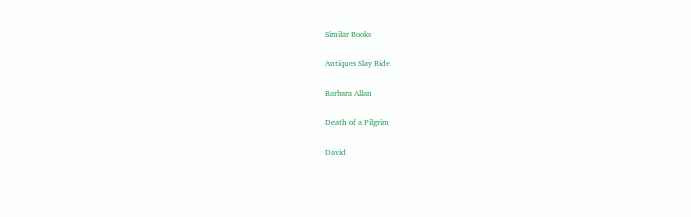Similar Books

Antiques Slay Ride

Barbara Allan

Death of a Pilgrim

David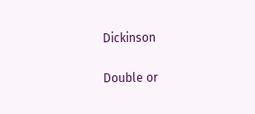Dickinson

Double or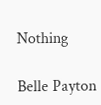Nothing

Belle Payton